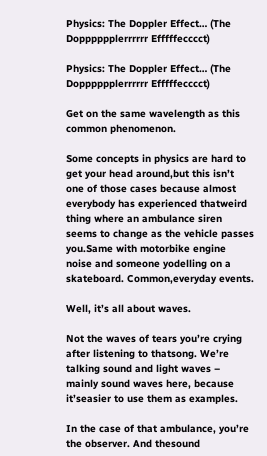Physics: The Doppler Effect… (The Dopppppplerrrrrr Efffffecccct)

Physics: The Doppler Effect… (The Dopppppplerrrrrr Efffffecccct)

Get on the same wavelength as this common phenomenon.

Some concepts in physics are hard to get your head around,but this isn’t one of those cases because almost everybody has experienced thatweird thing where an ambulance siren seems to change as the vehicle passes you.Same with motorbike engine noise and someone yodelling on a skateboard. Common,everyday events.

Well, it’s all about waves.

Not the waves of tears you’re crying after listening to thatsong. We’re talking sound and light waves – mainly sound waves here, because it’seasier to use them as examples.

In the case of that ambulance, you’re the observer. And thesound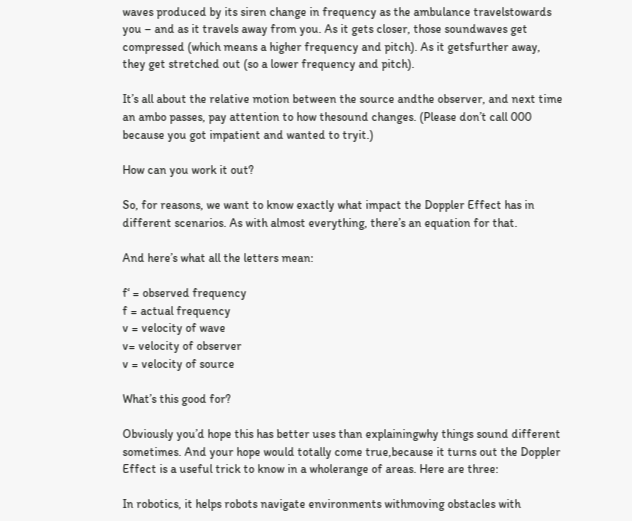waves produced by its siren change in frequency as the ambulance travelstowards you – and as it travels away from you. As it gets closer, those soundwaves get compressed (which means a higher frequency and pitch). As it getsfurther away, they get stretched out (so a lower frequency and pitch).

It’s all about the relative motion between the source andthe observer, and next time an ambo passes, pay attention to how thesound changes. (Please don’t call 000 because you got impatient and wanted to tryit.)

How can you work it out?

So, for reasons, we want to know exactly what impact the Doppler Effect has in different scenarios. As with almost everything, there’s an equation for that.

And here’s what all the letters mean:

f‘ = observed frequency
f = actual frequency
v = velocity of wave
v= velocity of observer
v = velocity of source

What’s this good for?

Obviously you’d hope this has better uses than explainingwhy things sound different sometimes. And your hope would totally come true,because it turns out the Doppler Effect is a useful trick to know in a wholerange of areas. Here are three:

In robotics, it helps robots navigate environments withmoving obstacles with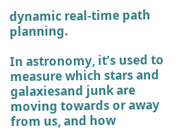dynamic real-time path planning.

In astronomy, it’s used to measure which stars and galaxiesand junk are moving towards or away from us, and how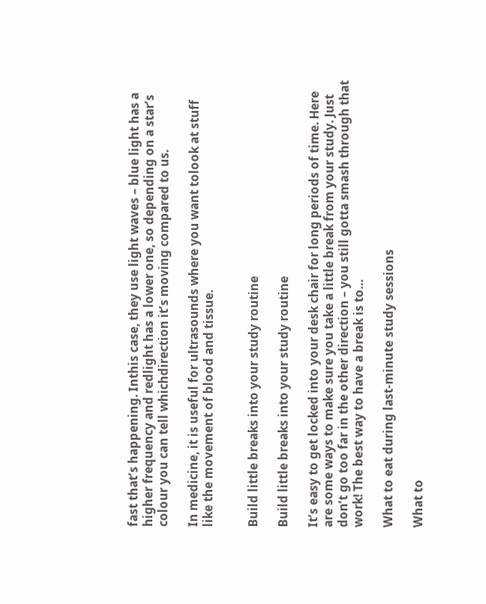fast that’s happening. Inthis case, they use light waves – blue light has a higher frequency and redlight has a lower one, so depending on a star’s colour you can tell whichdirection it’s moving compared to us.

In medicine, it is useful for ultrasounds where you want tolook at stuff like the movement of blood and tissue.


Build little breaks into your study routine

Build little breaks into your study routine

It’s easy to get locked into your desk chair for long periods of time. Here are some ways to make sure you take a little break from your study. Just don’t go too far in the other direction – you still gotta smash through that work! The best way to have a break is to…

What to eat during last-minute study sessions

What to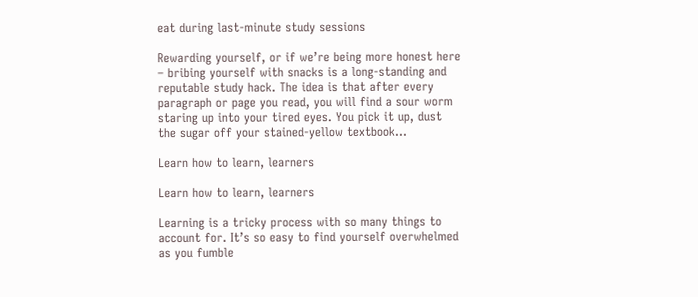eat during last-minute study sessions

Rewarding yourself, or if we’re being more honest here – bribing yourself with snacks is a long-standing and reputable study hack. The idea is that after every paragraph or page you read, you will find a sour worm staring up into your tired eyes. You pick it up, dust the sugar off your stained-yellow textbook…

Learn how to learn, learners

Learn how to learn, learners

Learning is a tricky process with so many things to account for. It’s so easy to find yourself overwhelmed as you fumble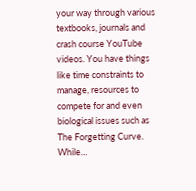your way through various textbooks, journals and crash course YouTube videos. You have things like time constraints to manage, resources to compete for and even biological issues such as The Forgetting Curve. While…